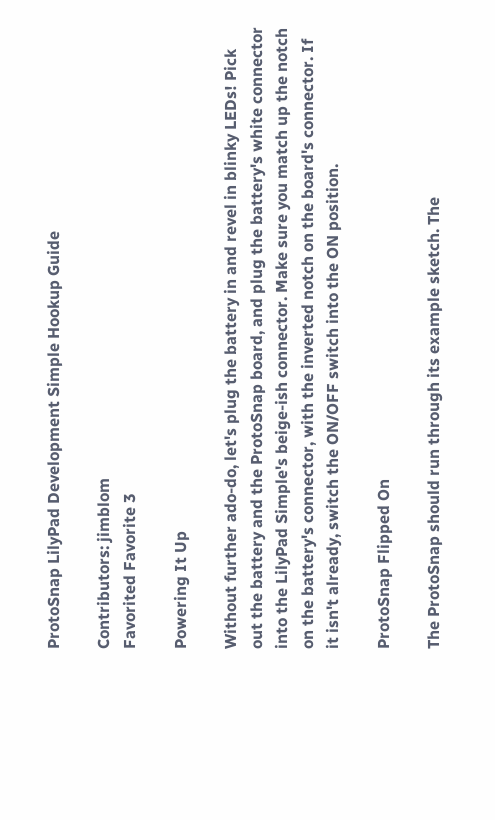ProtoSnap LilyPad Development Simple Hookup Guide

Contributors: jimblom
Favorited Favorite 3

Powering It Up

Without further ado-do, let's plug the battery in and revel in blinky LEDs! Pick out the battery and the ProtoSnap board, and plug the battery's white connector into the LilyPad Simple's beige-ish connector. Make sure you match up the notch on the battery's connector, with the inverted notch on the board's connector. If it isn't already, switch the ON/OFF switch into the ON position.

ProtoSnap Flipped On

The ProtoSnap should run through its example sketch. The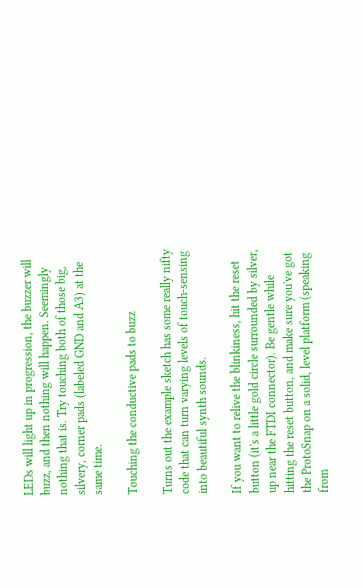LEDs will light up in progression, the buzzer will buzz, and then nothing will happen. Seemingly nothing that is. Try touching both of those big, silvery, corner pads (labeled GND and A3) at the same time.

Touching the conductive pads to buzz

Turns out the example sketch has some really nifty code that can turn varying levels of touch-sensing into beautiful synth sounds.

If you want to relive the blinkiness, hit the reset button (it's a little gold circle surrounded by silver, up near the FTDI connector). Be gentle while hitting the reset button, and make sure you've got the ProtoSnap on a solid, level platform (speaking from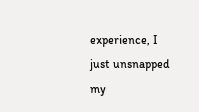experience, I just unsnapped my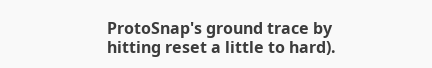ProtoSnap's ground trace by hitting reset a little to hard).